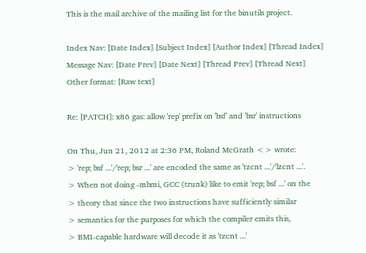This is the mail archive of the mailing list for the binutils project.

Index Nav: [Date Index] [Subject Index] [Author Index] [Thread Index]
Message Nav: [Date Prev] [Date Next] [Thread Prev] [Thread Next]
Other format: [Raw text]

Re: [PATCH]: x86 gas: allow 'rep' prefix on 'bsf' and 'bsr' instructions

On Thu, Jun 21, 2012 at 2:36 PM, Roland McGrath <> wrote:
> 'rep; bsf ...'/'rep; bsr ...' are encoded the same as 'tzcnt ...'/'lzcnt ...'.
> When not doing -mbmi, GCC (trunk) like to emit 'rep; bsf ...' on the
> theory that since the two instructions have sufficiently similar
> semantics for the purposes for which the compiler emits this,
> BMI-capable hardware will decode it as 'tzcnt ...'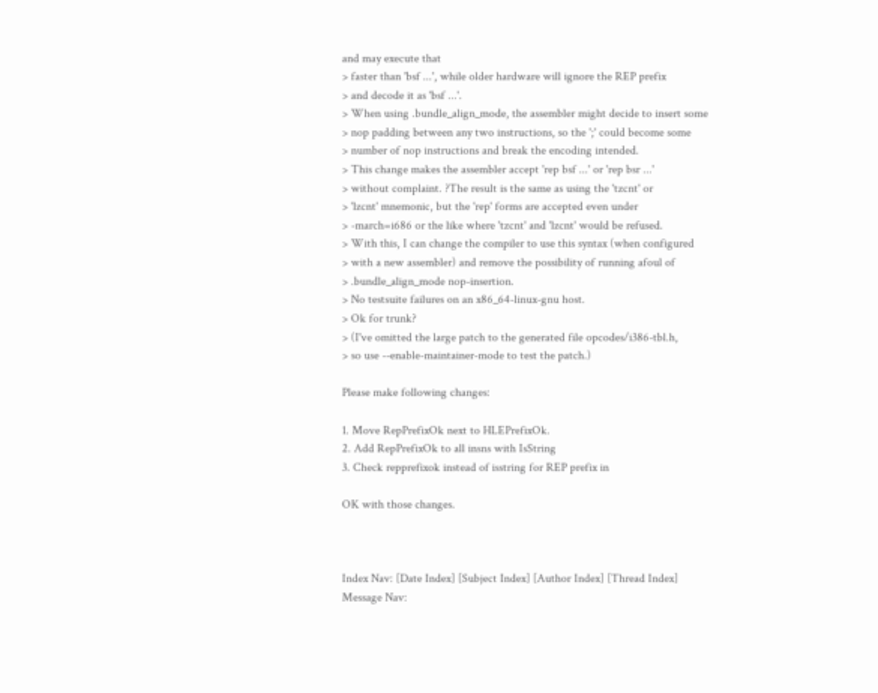and may execute that
> faster than 'bsf ...', while older hardware will ignore the REP prefix
> and decode it as 'bsf ...'.
> When using .bundle_align_mode, the assembler might decide to insert some
> nop padding between any two instructions, so the ';' could become some
> number of nop instructions and break the encoding intended.
> This change makes the assembler accept 'rep bsf ...' or 'rep bsr ...'
> without complaint. ?The result is the same as using the 'tzcnt' or
> 'lzcnt' mnemonic, but the 'rep' forms are accepted even under
> -march=i686 or the like where 'tzcnt' and 'lzcnt' would be refused.
> With this, I can change the compiler to use this syntax (when configured
> with a new assembler) and remove the possibility of running afoul of
> .bundle_align_mode nop-insertion.
> No testsuite failures on an x86_64-linux-gnu host.
> Ok for trunk?
> (I've omitted the large patch to the generated file opcodes/i386-tbl.h,
> so use --enable-maintainer-mode to test the patch.)

Please make following changes:

1. Move RepPrefixOk next to HLEPrefixOk.
2. Add RepPrefixOk to all insns with IsString
3. Check repprefixok instead of isstring for REP prefix in

OK with those changes.



Index Nav: [Date Index] [Subject Index] [Author Index] [Thread Index]
Message Nav: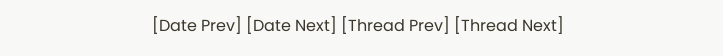[Date Prev] [Date Next] [Thread Prev] [Thread Next]